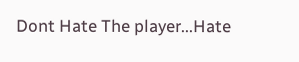Dont Hate The player...Hate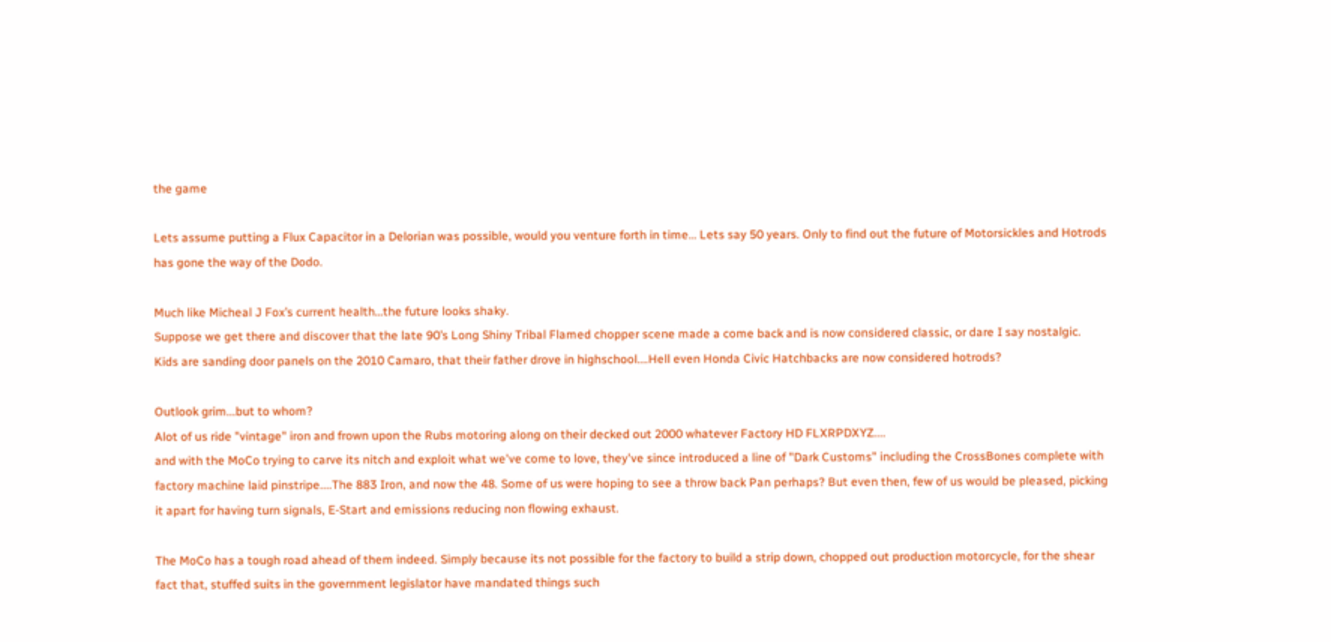the game

Lets assume putting a Flux Capacitor in a Delorian was possible, would you venture forth in time… Lets say 50 years. Only to find out the future of Motorsickles and Hotrods has gone the way of the Dodo.

Much like Micheal J Fox’s current health…the future looks shaky.
Suppose we get there and discover that the late 90’s Long Shiny Tribal Flamed chopper scene made a come back and is now considered classic, or dare I say nostalgic.
Kids are sanding door panels on the 2010 Camaro, that their father drove in highschool….Hell even Honda Civic Hatchbacks are now considered hotrods?

Outlook grim...but to whom?
Alot of us ride "vintage" iron and frown upon the Rubs motoring along on their decked out 2000 whatever Factory HD FLXRPDXYZ....
and with the MoCo trying to carve its nitch and exploit what we've come to love, they've since introduced a line of "Dark Customs" including the CrossBones complete with factory machine laid pinstripe....The 883 Iron, and now the 48. Some of us were hoping to see a throw back Pan perhaps? But even then, few of us would be pleased, picking it apart for having turn signals, E-Start and emissions reducing non flowing exhaust.

The MoCo has a tough road ahead of them indeed. Simply because its not possible for the factory to build a strip down, chopped out production motorcycle, for the shear fact that, stuffed suits in the government legislator have mandated things such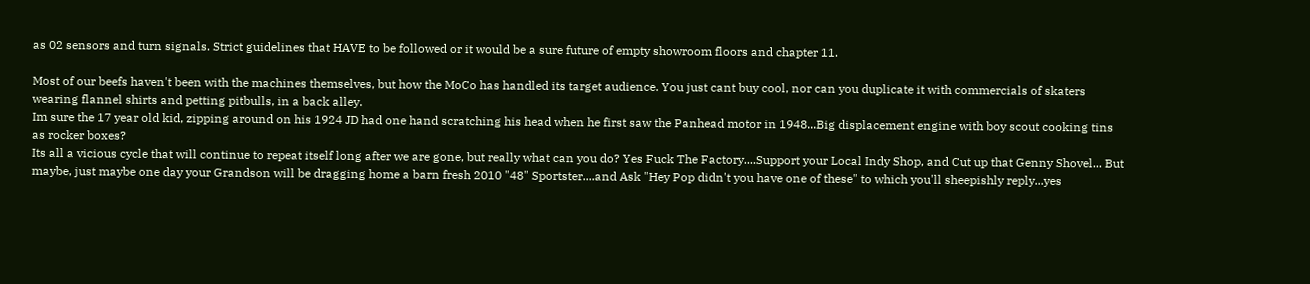as 02 sensors and turn signals. Strict guidelines that HAVE to be followed or it would be a sure future of empty showroom floors and chapter 11.

Most of our beefs haven't been with the machines themselves, but how the MoCo has handled its target audience. You just cant buy cool, nor can you duplicate it with commercials of skaters wearing flannel shirts and petting pitbulls, in a back alley.
Im sure the 17 year old kid, zipping around on his 1924 JD had one hand scratching his head when he first saw the Panhead motor in 1948...Big displacement engine with boy scout cooking tins as rocker boxes?
Its all a vicious cycle that will continue to repeat itself long after we are gone, but really what can you do? Yes Fuck The Factory....Support your Local Indy Shop, and Cut up that Genny Shovel... But maybe, just maybe one day your Grandson will be dragging home a barn fresh 2010 "48" Sportster....and Ask "Hey Pop didn't you have one of these" to which you'll sheepishly reply...yes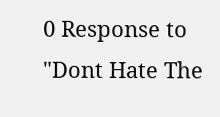0 Response to "Dont Hate The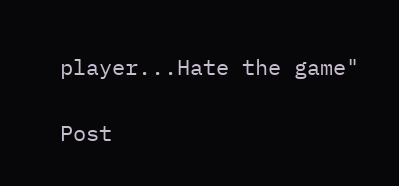player...Hate the game"

Post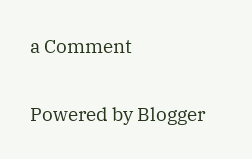a Comment

Powered by Blogger